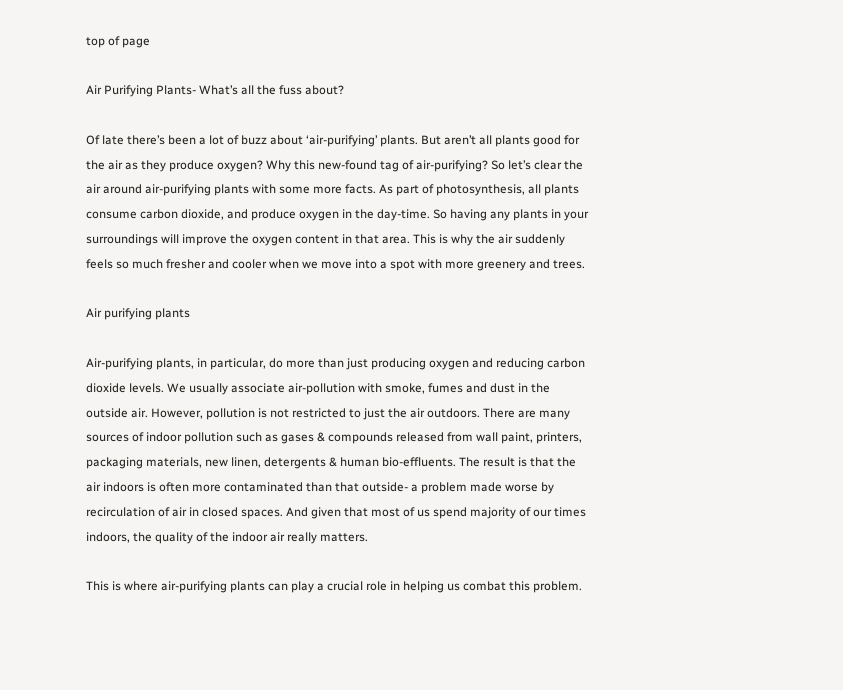top of page

Air Purifying Plants- What’s all the fuss about?

Of late there’s been a lot of buzz about ‘air-purifying’ plants. But aren’t all plants good for the air as they produce oxygen? Why this new-found tag of air-purifying? So let’s clear the air around air-purifying plants with some more facts. As part of photosynthesis, all plants consume carbon dioxide, and produce oxygen in the day-time. So having any plants in your surroundings will improve the oxygen content in that area. This is why the air suddenly feels so much fresher and cooler when we move into a spot with more greenery and trees.

Air purifying plants

Air-purifying plants, in particular, do more than just producing oxygen and reducing carbon dioxide levels. We usually associate air-pollution with smoke, fumes and dust in the outside air. However, pollution is not restricted to just the air outdoors. There are many sources of indoor pollution such as gases & compounds released from wall paint, printers, packaging materials, new linen, detergents & human bio-effluents. The result is that the air indoors is often more contaminated than that outside- a problem made worse by recirculation of air in closed spaces. And given that most of us spend majority of our times indoors, the quality of the indoor air really matters.

This is where air-purifying plants can play a crucial role in helping us combat this problem.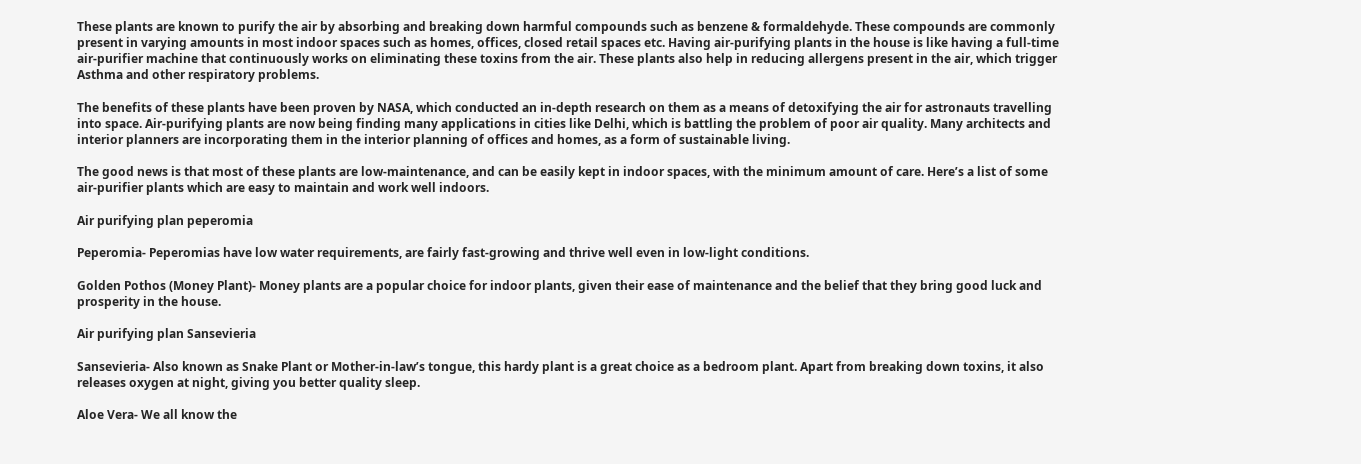These plants are known to purify the air by absorbing and breaking down harmful compounds such as benzene & formaldehyde. These compounds are commonly present in varying amounts in most indoor spaces such as homes, offices, closed retail spaces etc. Having air-purifying plants in the house is like having a full-time air-purifier machine that continuously works on eliminating these toxins from the air. These plants also help in reducing allergens present in the air, which trigger Asthma and other respiratory problems.

The benefits of these plants have been proven by NASA, which conducted an in-depth research on them as a means of detoxifying the air for astronauts travelling into space. Air-purifying plants are now being finding many applications in cities like Delhi, which is battling the problem of poor air quality. Many architects and interior planners are incorporating them in the interior planning of offices and homes, as a form of sustainable living.

The good news is that most of these plants are low-maintenance, and can be easily kept in indoor spaces, with the minimum amount of care. Here’s a list of some air-purifier plants which are easy to maintain and work well indoors.

Air purifying plan peperomia

Peperomia- Peperomias have low water requirements, are fairly fast-growing and thrive well even in low-light conditions.

Golden Pothos (Money Plant)- Money plants are a popular choice for indoor plants, given their ease of maintenance and the belief that they bring good luck and prosperity in the house.

Air purifying plan Sansevieria

Sansevieria- Also known as Snake Plant or Mother-in-law’s tongue, this hardy plant is a great choice as a bedroom plant. Apart from breaking down toxins, it also releases oxygen at night, giving you better quality sleep.

Aloe Vera- We all know the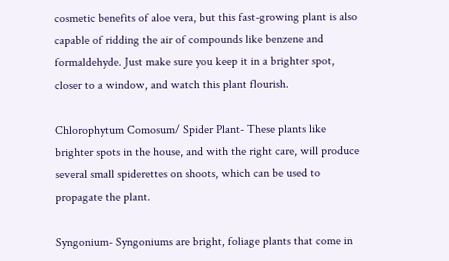cosmetic benefits of aloe vera, but this fast-growing plant is also capable of ridding the air of compounds like benzene and formaldehyde. Just make sure you keep it in a brighter spot, closer to a window, and watch this plant flourish.

Chlorophytum Comosum/ Spider Plant- These plants like brighter spots in the house, and with the right care, will produce several small spiderettes on shoots, which can be used to propagate the plant.

Syngonium- Syngoniums are bright, foliage plants that come in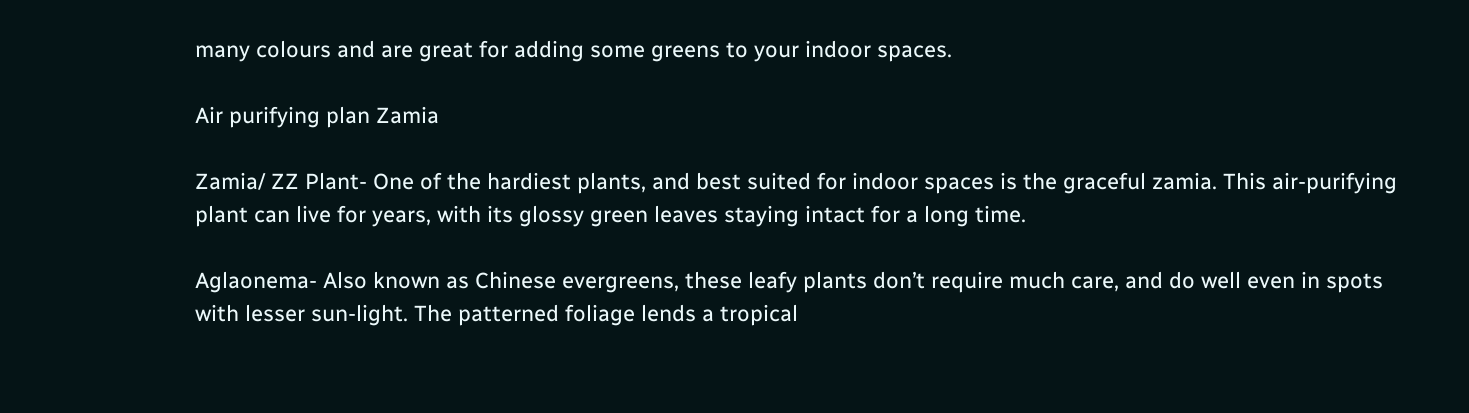many colours and are great for adding some greens to your indoor spaces.

Air purifying plan Zamia

Zamia/ ZZ Plant- One of the hardiest plants, and best suited for indoor spaces is the graceful zamia. This air-purifying plant can live for years, with its glossy green leaves staying intact for a long time.

Aglaonema- Also known as Chinese evergreens, these leafy plants don’t require much care, and do well even in spots with lesser sun-light. The patterned foliage lends a tropical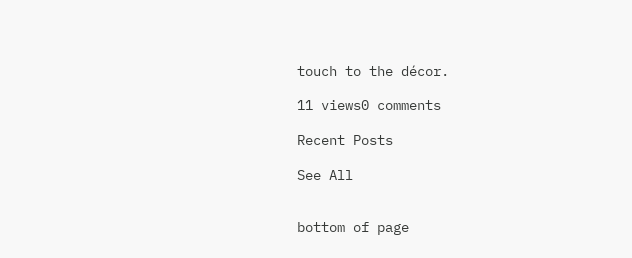touch to the décor.

11 views0 comments

Recent Posts

See All


bottom of page